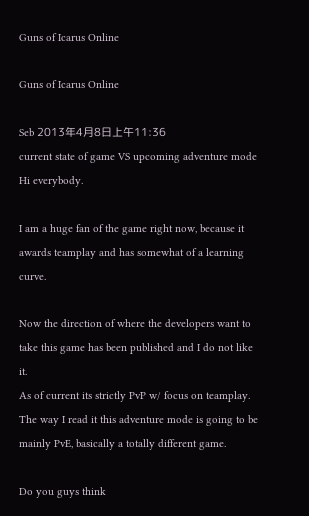Guns of Icarus Online

Guns of Icarus Online

Seb 2013年4月8日上午11:36
current state of game VS upcoming adventure mode
Hi everybody.

I am a huge fan of the game right now, because it awards teamplay and has somewhat of a learning curve.

Now the direction of where the developers want to take this game has been published and I do not like it.
As of current its strictly PvP w/ focus on teamplay.
The way I read it this adventure mode is going to be mainly PvE, basically a totally different game.

Do you guys think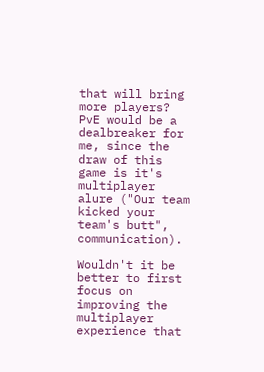that will bring more players?
PvE would be a dealbreaker for me, since the draw of this game is it's multiplayer alure ("Our team kicked your team's butt", communication).

Wouldn't it be better to first focus on improving the multiplayer experience that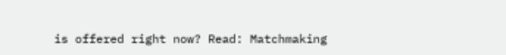is offered right now? Read: Matchmaking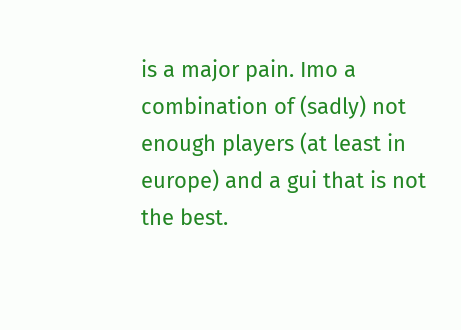is a major pain. Imo a combination of (sadly) not enough players (at least in europe) and a gui that is not the best.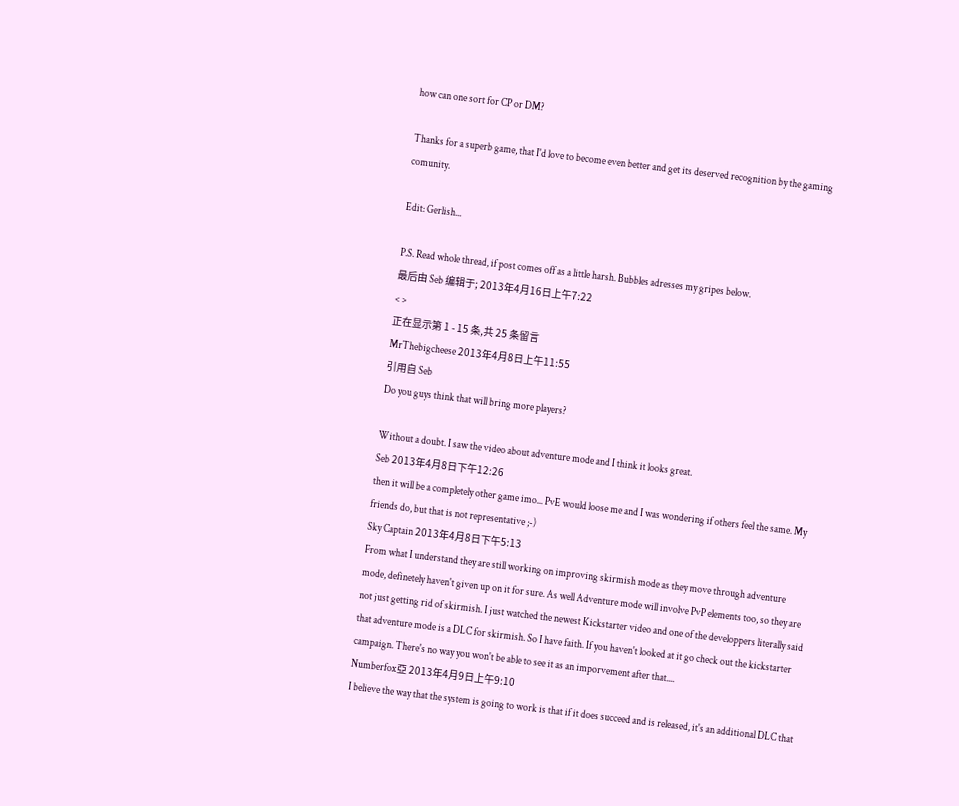how can one sort for CP or DM?

Thanks for a superb game, that I'd love to become even better and get its deserved recognition by the gaming comunity.

Edit: Gerlish...

P.S. Read whole thread, if post comes off as a little harsh. Bubbles adresses my gripes below.
最后由 Seb 编辑于; 2013年4月16日上午7:22
< >
正在显示第 1 - 15 条,共 25 条留言
MrThebigcheese 2013年4月8日上午11:55
引用自 Seb
Do you guys think that will bring more players?

Without a doubt. I saw the video about adventure mode and I think it looks great.
Seb 2013年4月8日下午12:26
then it will be a completely other game imo... PvE would loose me and I was wondering if others feel the same. My friends do, but that is not representative ;-)
Sky Captain 2013年4月8日下午5:13
From what I understand they are still working on improving skirmish mode as they move through adventure mode, definetely haven't given up on it for sure. As well Adventure mode will involve PvP elements too, so they are not just getting rid of skirmish. I just watched the newest Kickstarter video and one of the developpers literally said that adventure mode is a DLC for skirmish. So I have faith. If you haven't looked at it go check out the kickstarter campaign. There's no way you won't be able to see it as an imporvement after that....
Numberfox亞 2013年4月9日上午9:10
I believe the way that the system is going to work is that if it does succeed and is released, it's an additional DLC that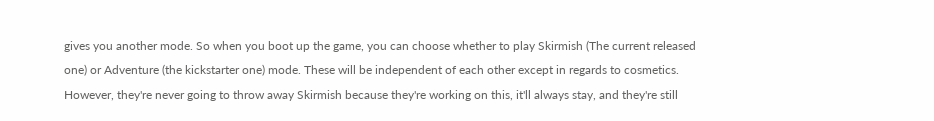gives you another mode. So when you boot up the game, you can choose whether to play Skirmish (The current released one) or Adventure (the kickstarter one) mode. These will be independent of each other except in regards to cosmetics. However, they're never going to throw away Skirmish because they're working on this, it'll always stay, and they're still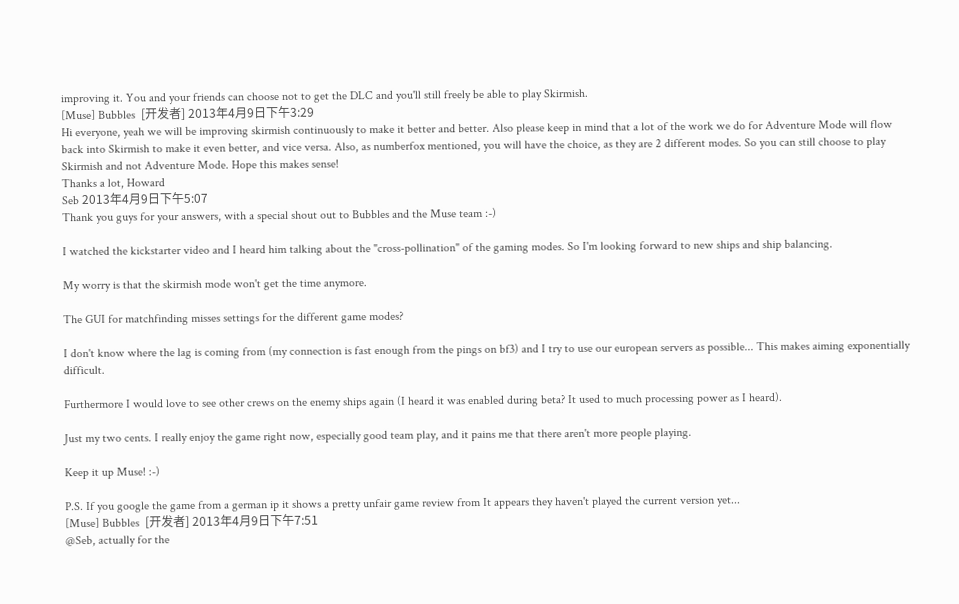improving it. You and your friends can choose not to get the DLC and you'll still freely be able to play Skirmish.
[Muse] Bubbles  [开发者] 2013年4月9日下午3:29
Hi everyone, yeah we will be improving skirmish continuously to make it better and better. Also please keep in mind that a lot of the work we do for Adventure Mode will flow back into Skirmish to make it even better, and vice versa. Also, as numberfox mentioned, you will have the choice, as they are 2 different modes. So you can still choose to play Skirmish and not Adventure Mode. Hope this makes sense!
Thanks a lot, Howard
Seb 2013年4月9日下午5:07
Thank you guys for your answers, with a special shout out to Bubbles and the Muse team :-)

I watched the kickstarter video and I heard him talking about the "cross-pollination" of the gaming modes. So I'm looking forward to new ships and ship balancing.

My worry is that the skirmish mode won't get the time anymore.

The GUI for matchfinding misses settings for the different game modes?

I don't know where the lag is coming from (my connection is fast enough from the pings on bf3) and I try to use our european servers as possible... This makes aiming exponentially difficult.

Furthermore I would love to see other crews on the enemy ships again (I heard it was enabled during beta? It used to much processing power as I heard).

Just my two cents. I really enjoy the game right now, especially good team play, and it pains me that there aren't more people playing.

Keep it up Muse! :-)

P.S. If you google the game from a german ip it shows a pretty unfair game review from It appears they haven't played the current version yet...
[Muse] Bubbles  [开发者] 2013年4月9日下午7:51
@Seb, actually for the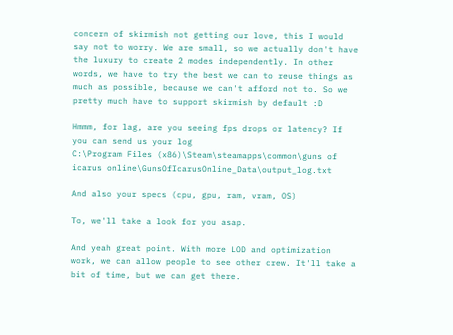concern of skirmish not getting our love, this I would say not to worry. We are small, so we actually don't have the luxury to create 2 modes independently. In other words, we have to try the best we can to reuse things as much as possible, because we can't afford not to. So we pretty much have to support skirmish by default :D

Hmmm, for lag, are you seeing fps drops or latency? If you can send us your log
C:\Program Files (x86)\Steam\steamapps\common\guns of icarus online\GunsOfIcarusOnline_Data\output_log.txt

And also your specs (cpu, gpu, ram, vram, OS)

To, we'll take a look for you asap.

And yeah great point. With more LOD and optimization work, we can allow people to see other crew. It'll take a bit of time, but we can get there.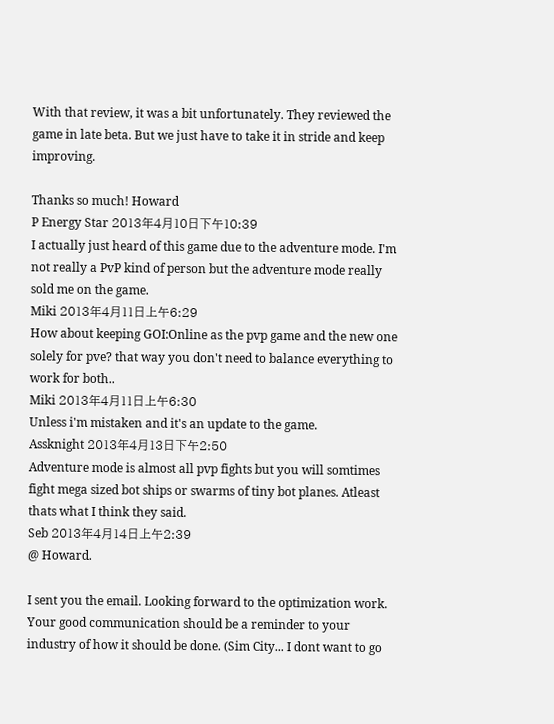With that review, it was a bit unfortunately. They reviewed the game in late beta. But we just have to take it in stride and keep improving.

Thanks so much! Howard
P Energy Star 2013年4月10日下午10:39
I actually just heard of this game due to the adventure mode. I'm not really a PvP kind of person but the adventure mode really sold me on the game.
Miki 2013年4月11日上午6:29
How about keeping GOI:Online as the pvp game and the new one solely for pve? that way you don't need to balance everything to work for both..
Miki 2013年4月11日上午6:30
Unless i'm mistaken and it's an update to the game.
Assknight 2013年4月13日下午2:50
Adventure mode is almost all pvp fights but you will somtimes fight mega sized bot ships or swarms of tiny bot planes. Atleast thats what I think they said.
Seb 2013年4月14日上午2:39
@ Howard.

I sent you the email. Looking forward to the optimization work. Your good communication should be a reminder to your industry of how it should be done. (Sim City... I dont want to go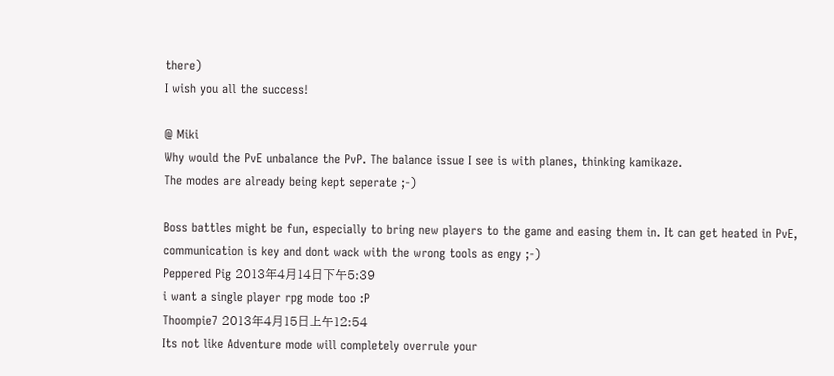there)
I wish you all the success!

@ Miki
Why would the PvE unbalance the PvP. The balance issue I see is with planes, thinking kamikaze.
The modes are already being kept seperate ;-)

Boss battles might be fun, especially to bring new players to the game and easing them in. It can get heated in PvE, communication is key and dont wack with the wrong tools as engy ;-)
Peppered Pig 2013年4月14日下午5:39
i want a single player rpg mode too :P
Thoompie7 2013年4月15日上午12:54
Its not like Adventure mode will completely overrule your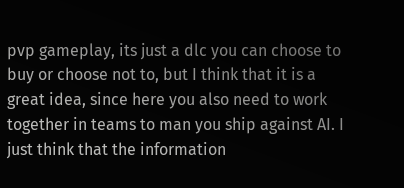pvp gameplay, its just a dlc you can choose to buy or choose not to, but I think that it is a great idea, since here you also need to work together in teams to man you ship against AI. I just think that the information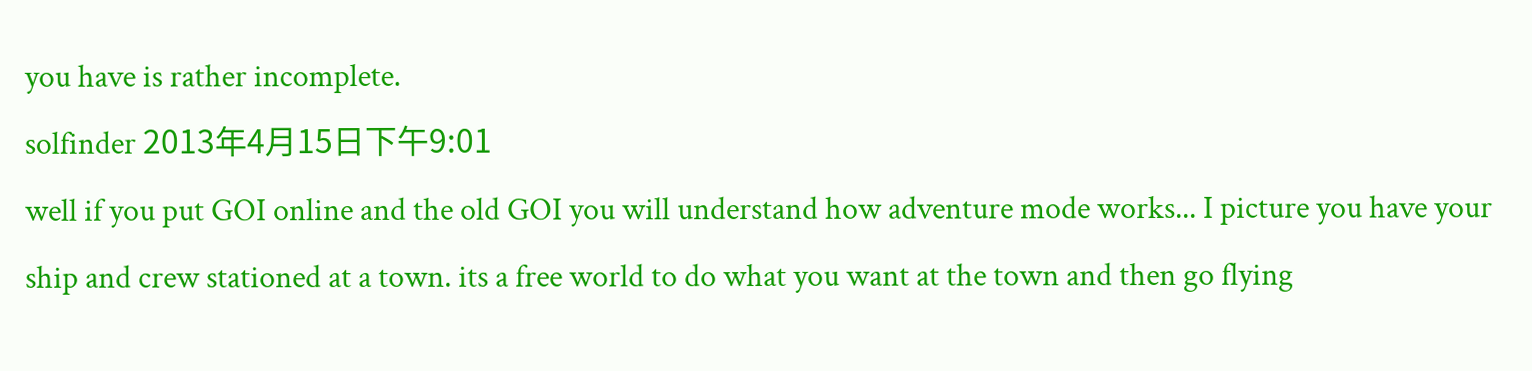you have is rather incomplete.
solfinder 2013年4月15日下午9:01
well if you put GOI online and the old GOI you will understand how adventure mode works... I picture you have your ship and crew stationed at a town. its a free world to do what you want at the town and then go flying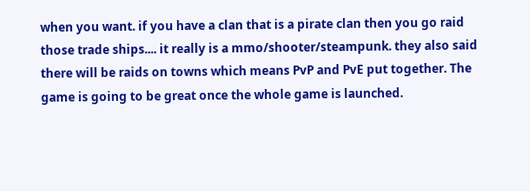when you want. if you have a clan that is a pirate clan then you go raid those trade ships.... it really is a mmo/shooter/steampunk. they also said there will be raids on towns which means PvP and PvE put together. The game is going to be great once the whole game is launched.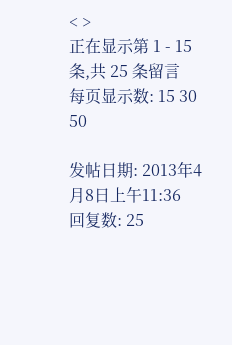< >
正在显示第 1 - 15 条,共 25 条留言
每页显示数: 15 30 50

发帖日期: 2013年4月8日上午11:36
回复数: 25